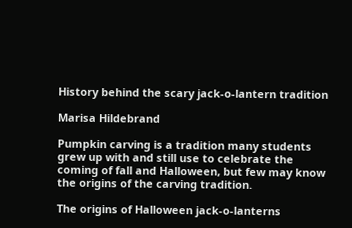History behind the scary jack-o-lantern tradition

Marisa Hildebrand

Pumpkin carving is a tradition many students grew up with and still use to celebrate the coming of fall and Halloween, but few may know the origins of the carving tradition.

The origins of Halloween jack-o-lanterns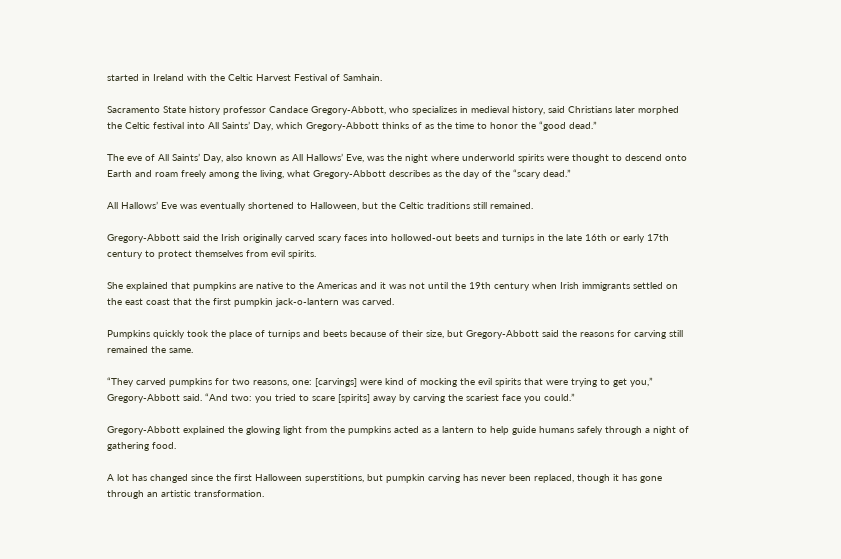started in Ireland with the Celtic Harvest Festival of Samhain.

Sacramento State history professor Candace Gregory-Abbott, who specializes in medieval history, said Christians later morphed the Celtic festival into All Saints’ Day, which Gregory-Abbott thinks of as the time to honor the “good dead.”

The eve of All Saints’ Day, also known as All Hallows’ Eve, was the night where underworld spirits were thought to descend onto Earth and roam freely among the living, what Gregory-Abbott describes as the day of the “scary dead.”

All Hallows’ Eve was eventually shortened to Halloween, but the Celtic traditions still remained.

Gregory-Abbott said the Irish originally carved scary faces into hollowed-out beets and turnips in the late 16th or early 17th century to protect themselves from evil spirits.

She explained that pumpkins are native to the Americas and it was not until the 19th century when Irish immigrants settled on the east coast that the first pumpkin jack-o-lantern was carved.

Pumpkins quickly took the place of turnips and beets because of their size, but Gregory-Abbott said the reasons for carving still remained the same.

“They carved pumpkins for two reasons, one: [carvings] were kind of mocking the evil spirits that were trying to get you,” Gregory-Abbott said. “And two: you tried to scare [spirits] away by carving the scariest face you could.”

Gregory-Abbott explained the glowing light from the pumpkins acted as a lantern to help guide humans safely through a night of gathering food.

A lot has changed since the first Halloween superstitions, but pumpkin carving has never been replaced, though it has gone through an artistic transformation.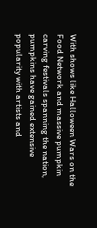With shows like Halloween Wars on the Food Network and massive pumpkin carving festivals spanning the nation, pumpkins have gained extensive popularity with artists and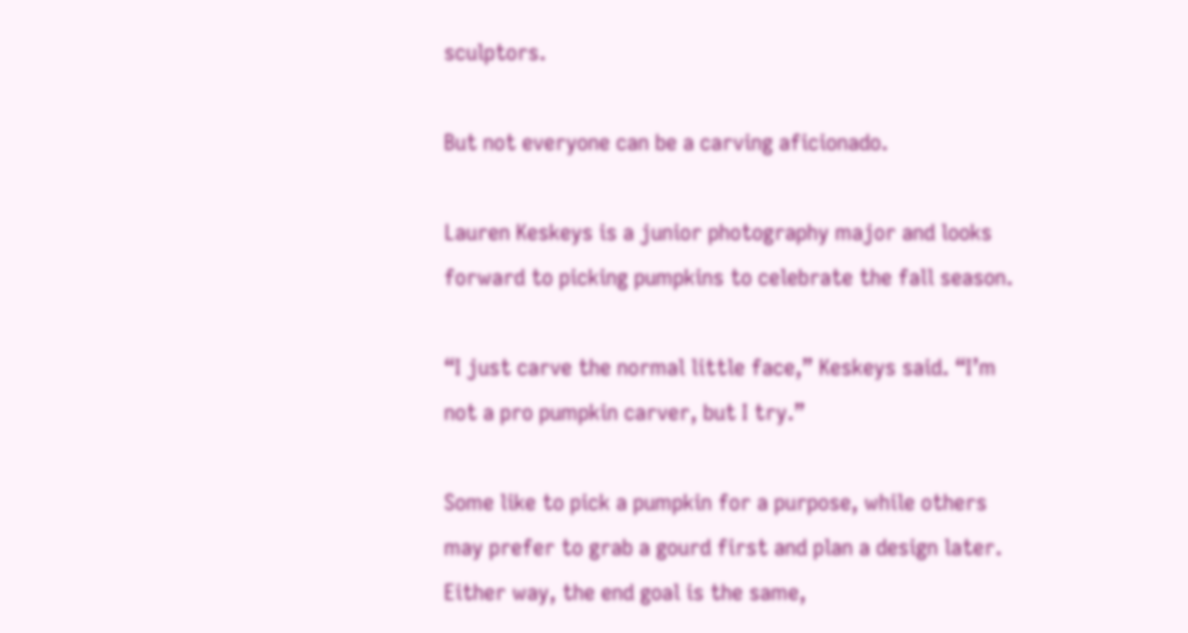sculptors.

But not everyone can be a carving aficionado.

Lauren Keskeys is a junior photography major and looks forward to picking pumpkins to celebrate the fall season.

“I just carve the normal little face,” Keskeys said. “I’m not a pro pumpkin carver, but I try.”

Some like to pick a pumpkin for a purpose, while others may prefer to grab a gourd first and plan a design later. Either way, the end goal is the same,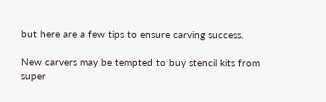but here are a few tips to ensure carving success.

New carvers may be tempted to buy stencil kits from super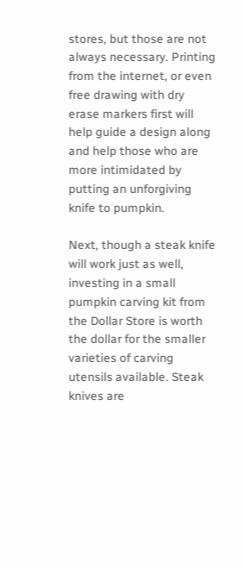stores, but those are not always necessary. Printing from the internet, or even free drawing with dry erase markers first will help guide a design along and help those who are more intimidated by putting an unforgiving knife to pumpkin.

Next, though a steak knife will work just as well, investing in a small pumpkin carving kit from the Dollar Store is worth the dollar for the smaller varieties of carving utensils available. Steak knives are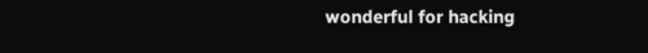wonderful for hacking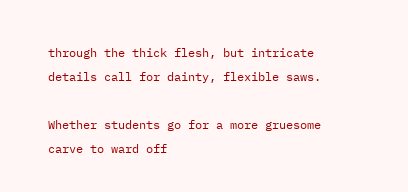through the thick flesh, but intricate details call for dainty, flexible saws.

Whether students go for a more gruesome carve to ward off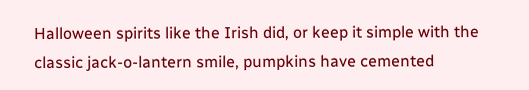Halloween spirits like the Irish did, or keep it simple with the classic jack-o-lantern smile, pumpkins have cemented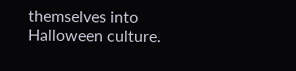themselves into Halloween culture.